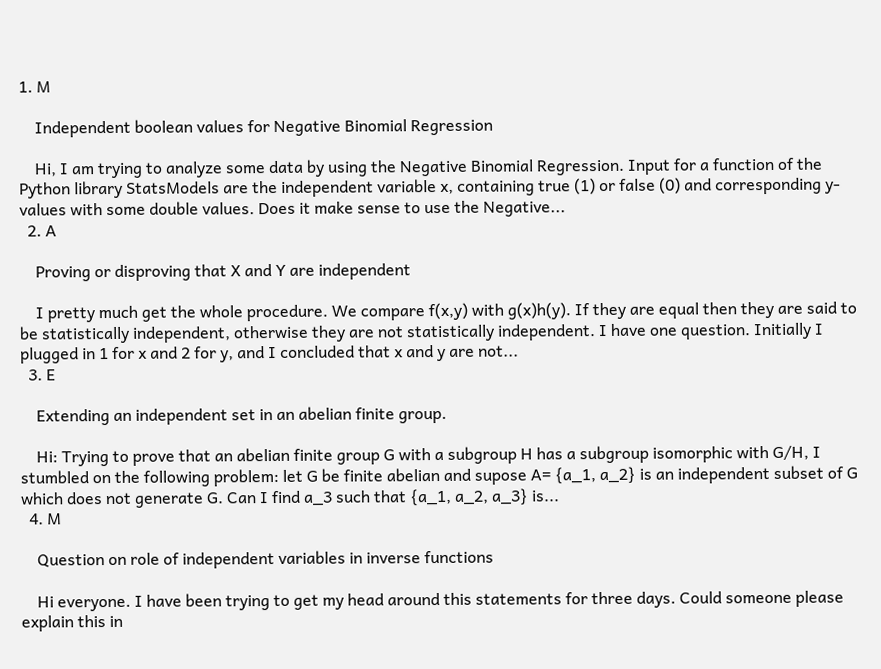1. M

    Independent boolean values for Negative Binomial Regression

    Hi, I am trying to analyze some data by using the Negative Binomial Regression. Input for a function of the Python library StatsModels are the independent variable x, containing true (1) or false (0) and corresponding y-values with some double values. Does it make sense to use the Negative...
  2. A

    Proving or disproving that X and Y are independent

    I pretty much get the whole procedure. We compare f(x,y) with g(x)h(y). If they are equal then they are said to be statistically independent, otherwise they are not statistically independent. I have one question. Initially I plugged in 1 for x and 2 for y, and I concluded that x and y are not...
  3. E

    Extending an independent set in an abelian finite group.

    Hi: Trying to prove that an abelian finite group G with a subgroup H has a subgroup isomorphic with G/H, I stumbled on the following problem: let G be finite abelian and supose A= {a_1, a_2} is an independent subset of G which does not generate G. Can I find a_3 such that {a_1, a_2, a_3} is...
  4. M

    Question on role of independent variables in inverse functions

    Hi everyone. I have been trying to get my head around this statements for three days. Could someone please explain this in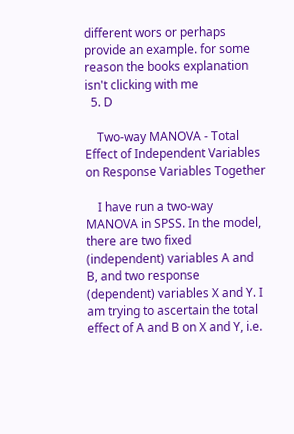different wors or perhaps provide an example. for some reason the books explanation isn't clicking with me
  5. D

    Two-way MANOVA - Total Effect of Independent Variables on Response Variables Together

    I have run a two-way MANOVA in SPSS. In the model, there are two fixed (independent) variables A and B, and two response (dependent) variables X and Y. I am trying to ascertain the total effect of A and B on X and Y, i.e.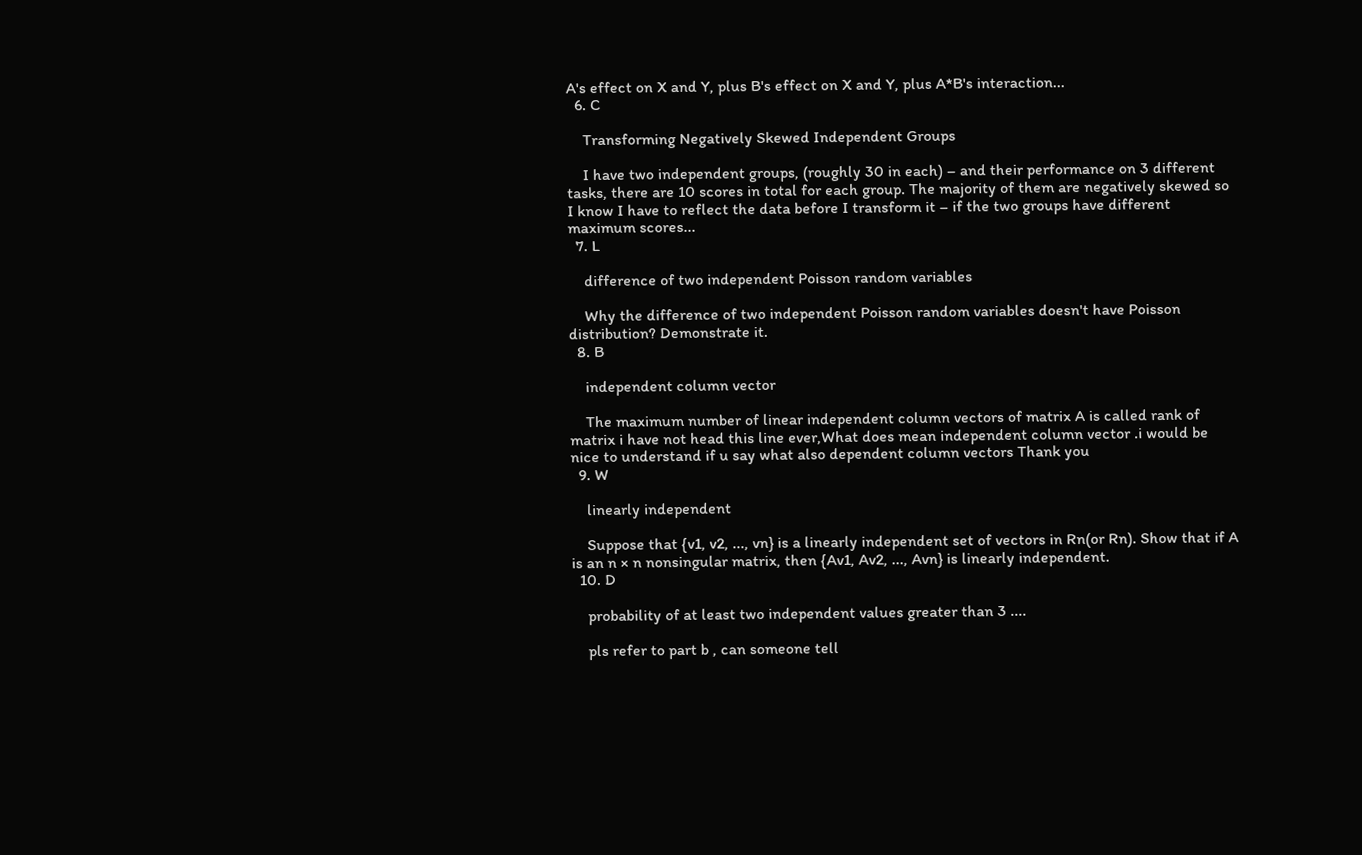A's effect on X and Y, plus B's effect on X and Y, plus A*B's interaction...
  6. C

    Transforming Negatively Skewed Independent Groups

    I have two independent groups, (roughly 30 in each) – and their performance on 3 different tasks, there are 10 scores in total for each group. The majority of them are negatively skewed so I know I have to reflect the data before I transform it – if the two groups have different maximum scores...
  7. L

    difference of two independent Poisson random variables

    Why the difference of two independent Poisson random variables doesn't have Poisson distribution? Demonstrate it.
  8. B

    independent column vector

    The maximum number of linear independent column vectors of matrix A is called rank of matrix i have not head this line ever,What does mean independent column vector .i would be nice to understand if u say what also dependent column vectors Thank you
  9. W

    linearly independent

    Suppose that {v1, v2, ..., vn} is a linearly independent set of vectors in Rn(or Rn). Show that if A is an n × n nonsingular matrix, then {Av1, Av2, ..., Avn} is linearly independent.
  10. D

    probability of at least two independent values greater than 3 ....

    pls refer to part b , can someone tell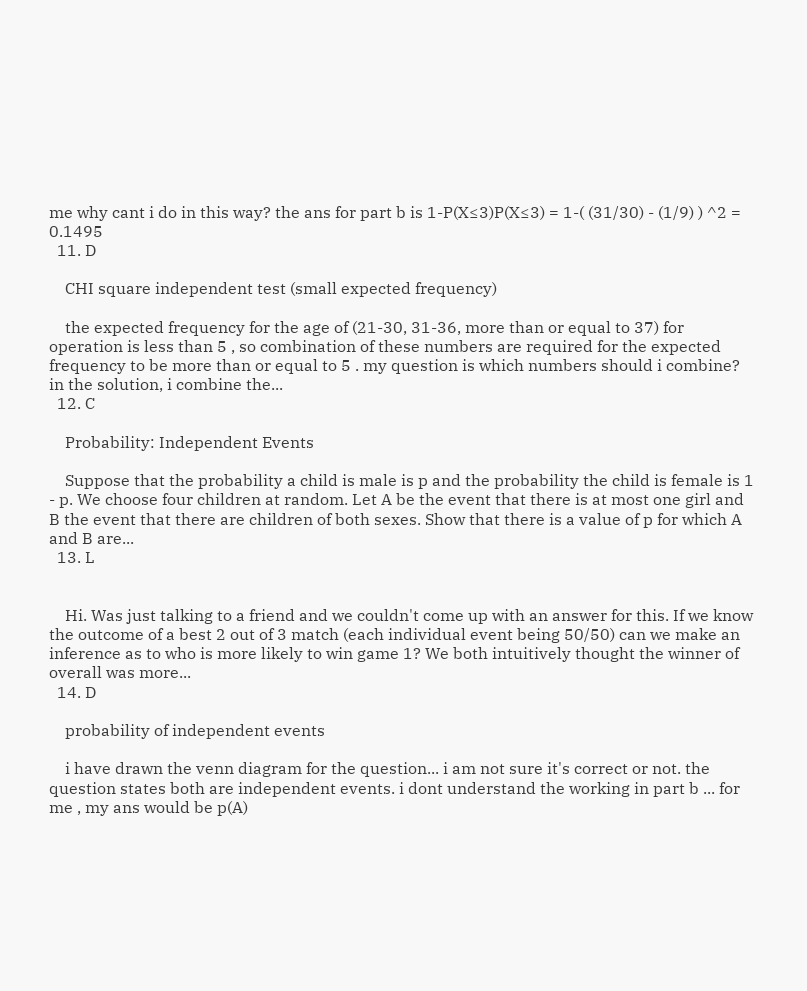me why cant i do in this way? the ans for part b is 1-P(X≤3)P(X≤3) = 1-( (31/30) - (1/9) ) ^2 = 0.1495
  11. D

    CHI square independent test (small expected frequency)

    the expected frequency for the age of (21-30, 31-36, more than or equal to 37) for operation is less than 5 , so combination of these numbers are required for the expected frequency to be more than or equal to 5 . my question is which numbers should i combine? in the solution, i combine the...
  12. C

    Probability: Independent Events

    Suppose that the probability a child is male is p and the probability the child is female is 1 - p. We choose four children at random. Let A be the event that there is at most one girl and B the event that there are children of both sexes. Show that there is a value of p for which A and B are...
  13. L


    Hi. Was just talking to a friend and we couldn't come up with an answer for this. If we know the outcome of a best 2 out of 3 match (each individual event being 50/50) can we make an inference as to who is more likely to win game 1? We both intuitively thought the winner of overall was more...
  14. D

    probability of independent events

    i have drawn the venn diagram for the question... i am not sure it's correct or not. the question states both are independent events. i dont understand the working in part b ... for me , my ans would be p(A)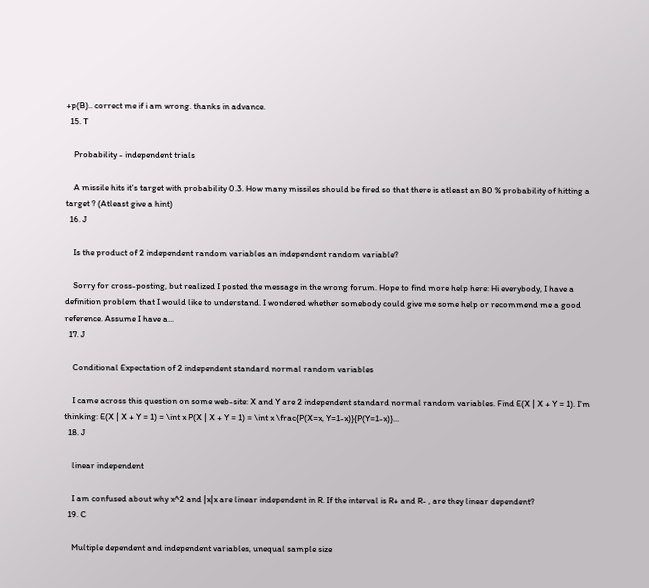+p(B).. correct me if i am wrong. thanks in advance.
  15. T

    Probability - independent trials

    A missile hits it's target with probability 0.3. How many missiles should be fired so that there is atleast an 80 % probability of hitting a target ? (Atleast give a hint)
  16. J

    Is the product of 2 independent random variables an independent random variable?

    Sorry for cross-posting, but realized I posted the message in the wrong forum. Hope to find more help here: Hi everybody, I have a definition problem that I would like to understand. I wondered whether somebody could give me some help or recommend me a good reference. Assume I have a...
  17. J

    Conditional Expectation of 2 independent standard normal random variables

    I came across this question on some web-site: X and Y are 2 independent standard normal random variables. Find E(X | X + Y = 1). I'm thinking: E(X | X + Y = 1) = \int x P(X | X + Y = 1) = \int x \frac{P(X=x, Y=1-x)}{P(Y=1-x)}...
  18. J

    linear independent

    I am confused about why x^2 and |x|x are linear independent in R. If the interval is R+ and R- , are they linear dependent?
  19. C

    Multiple dependent and independent variables, unequal sample size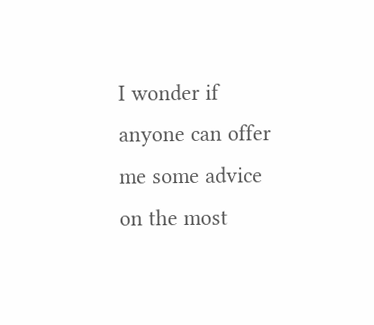I wonder if anyone can offer me some advice on the most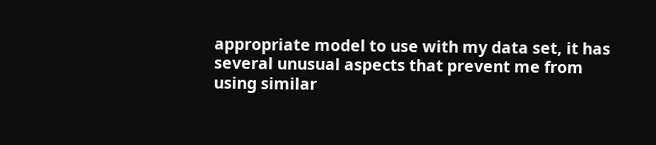appropriate model to use with my data set, it has several unusual aspects that prevent me from using similar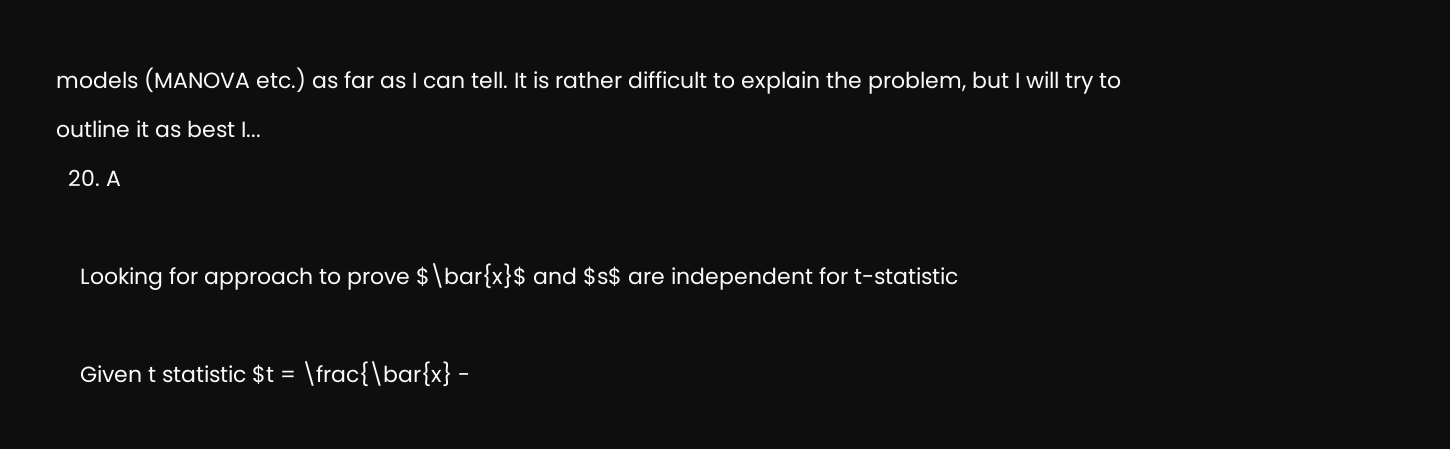models (MANOVA etc.) as far as I can tell. It is rather difficult to explain the problem, but I will try to outline it as best I...
  20. A

    Looking for approach to prove $\bar{x}$ and $s$ are independent for t-statistic

    Given t statistic $t = \frac{\bar{x} -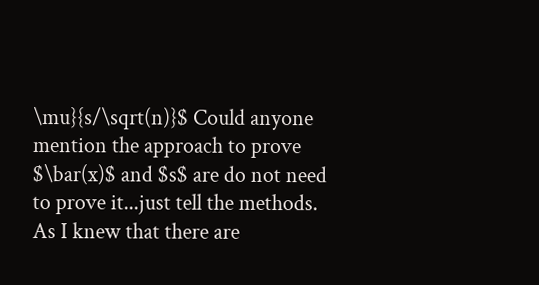\mu}{s/\sqrt(n)}$ Could anyone mention the approach to prove $\bar(x)$ and $s$ are do not need to prove it...just tell the methods. As I knew that there are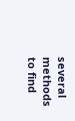several methods to find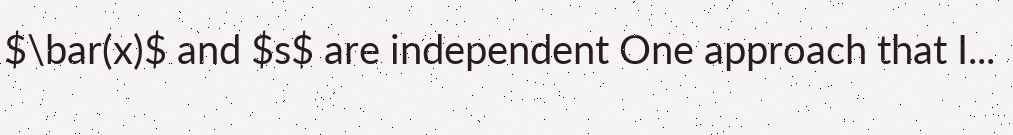$\bar(x)$ and $s$ are independent One approach that I...